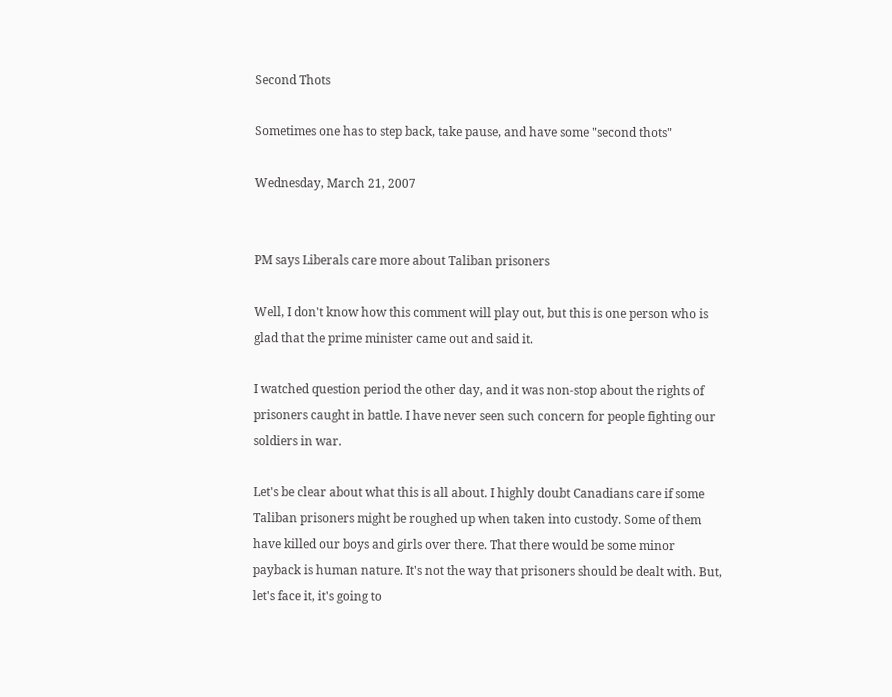Second Thots

Sometimes one has to step back, take pause, and have some "second thots"

Wednesday, March 21, 2007


PM says Liberals care more about Taliban prisoners

Well, I don't know how this comment will play out, but this is one person who is glad that the prime minister came out and said it.

I watched question period the other day, and it was non-stop about the rights of prisoners caught in battle. I have never seen such concern for people fighting our soldiers in war.

Let's be clear about what this is all about. I highly doubt Canadians care if some Taliban prisoners might be roughed up when taken into custody. Some of them have killed our boys and girls over there. That there would be some minor payback is human nature. It's not the way that prisoners should be dealt with. But, let's face it, it's going to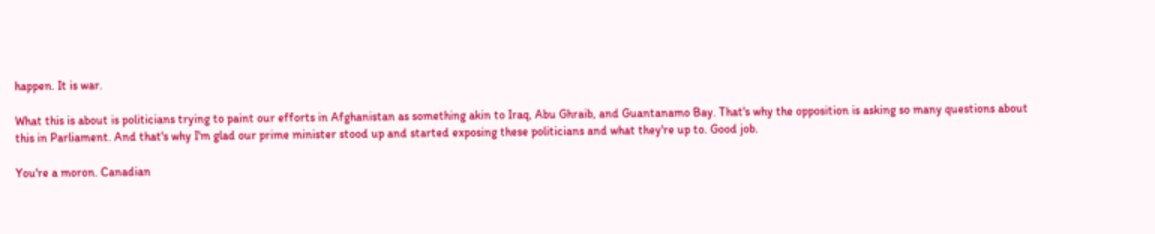happen. It is war.

What this is about is politicians trying to paint our efforts in Afghanistan as something akin to Iraq, Abu Ghraib, and Guantanamo Bay. That's why the opposition is asking so many questions about this in Parliament. And that's why I'm glad our prime minister stood up and started exposing these politicians and what they're up to. Good job.

You're a moron. Canadian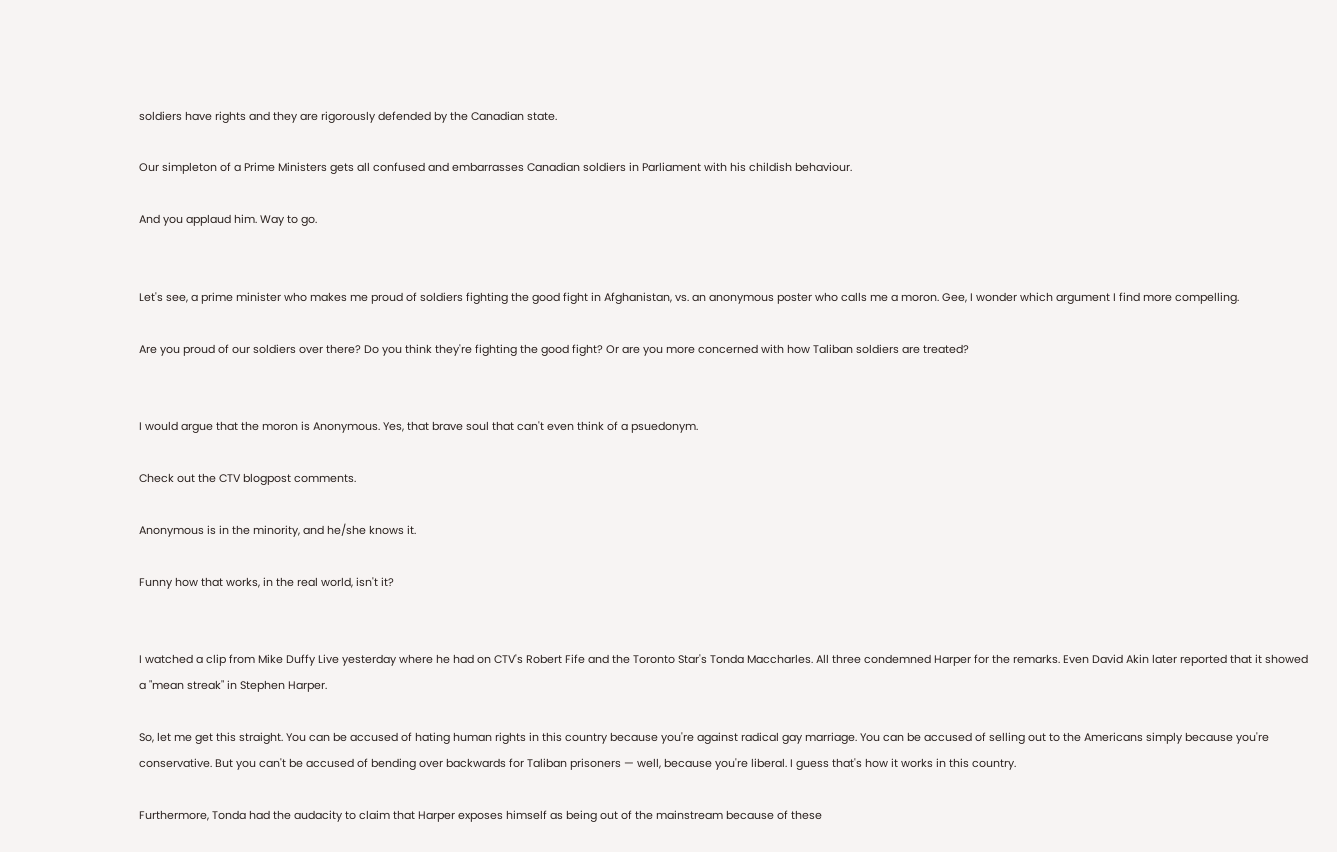soldiers have rights and they are rigorously defended by the Canadian state.

Our simpleton of a Prime Ministers gets all confused and embarrasses Canadian soldiers in Parliament with his childish behaviour.

And you applaud him. Way to go.


Let's see, a prime minister who makes me proud of soldiers fighting the good fight in Afghanistan, vs. an anonymous poster who calls me a moron. Gee, I wonder which argument I find more compelling.

Are you proud of our soldiers over there? Do you think they're fighting the good fight? Or are you more concerned with how Taliban soldiers are treated?


I would argue that the moron is Anonymous. Yes, that brave soul that can't even think of a psuedonym.

Check out the CTV blogpost comments.

Anonymous is in the minority, and he/she knows it.

Funny how that works, in the real world, isn't it?


I watched a clip from Mike Duffy Live yesterday where he had on CTV's Robert Fife and the Toronto Star's Tonda Maccharles. All three condemned Harper for the remarks. Even David Akin later reported that it showed a "mean streak" in Stephen Harper.

So, let me get this straight. You can be accused of hating human rights in this country because you're against radical gay marriage. You can be accused of selling out to the Americans simply because you're conservative. But you can't be accused of bending over backwards for Taliban prisoners — well, because you're liberal. I guess that's how it works in this country.

Furthermore, Tonda had the audacity to claim that Harper exposes himself as being out of the mainstream because of these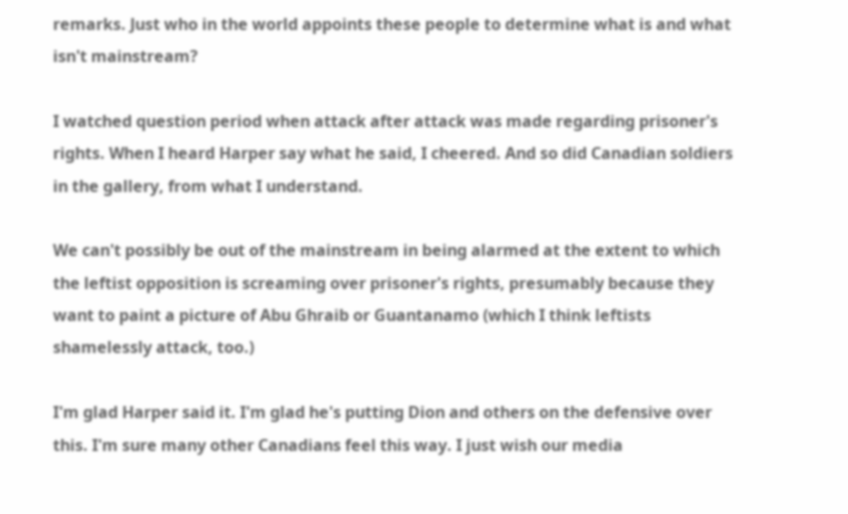remarks. Just who in the world appoints these people to determine what is and what isn't mainstream?

I watched question period when attack after attack was made regarding prisoner's rights. When I heard Harper say what he said, I cheered. And so did Canadian soldiers in the gallery, from what I understand.

We can't possibly be out of the mainstream in being alarmed at the extent to which the leftist opposition is screaming over prisoner's rights, presumably because they want to paint a picture of Abu Ghraib or Guantanamo (which I think leftists shamelessly attack, too.)

I'm glad Harper said it. I'm glad he's putting Dion and others on the defensive over this. I'm sure many other Canadians feel this way. I just wish our media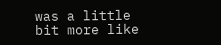was a little bit more like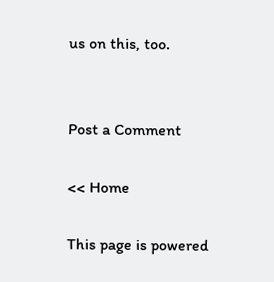us on this, too.


Post a Comment

<< Home

This page is powered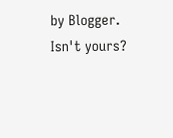by Blogger. Isn't yours?